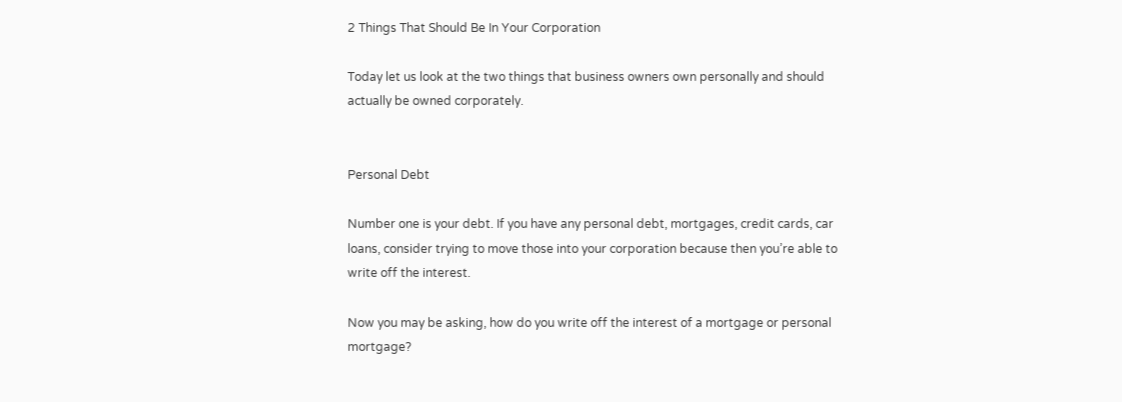2 Things That Should Be In Your Corporation

Today let us look at the two things that business owners own personally and should actually be owned corporately.


Personal Debt

Number one is your debt. If you have any personal debt, mortgages, credit cards, car loans, consider trying to move those into your corporation because then you’re able to write off the interest.

Now you may be asking, how do you write off the interest of a mortgage or personal mortgage?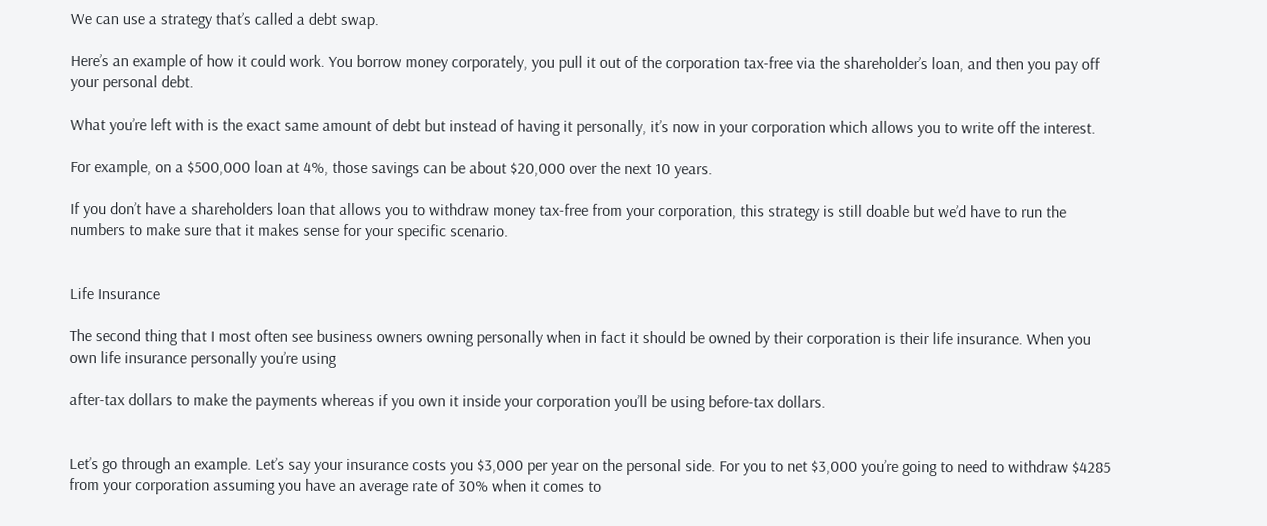We can use a strategy that’s called a debt swap.

Here’s an example of how it could work. You borrow money corporately, you pull it out of the corporation tax-free via the shareholder’s loan, and then you pay off your personal debt.

What you’re left with is the exact same amount of debt but instead of having it personally, it’s now in your corporation which allows you to write off the interest.

For example, on a $500,000 loan at 4%, those savings can be about $20,000 over the next 10 years.

If you don’t have a shareholders loan that allows you to withdraw money tax-free from your corporation, this strategy is still doable but we’d have to run the numbers to make sure that it makes sense for your specific scenario.


Life Insurance

The second thing that I most often see business owners owning personally when in fact it should be owned by their corporation is their life insurance. When you own life insurance personally you’re using

after-tax dollars to make the payments whereas if you own it inside your corporation you’ll be using before-tax dollars.


Let’s go through an example. Let’s say your insurance costs you $3,000 per year on the personal side. For you to net $3,000 you’re going to need to withdraw $4285 from your corporation assuming you have an average rate of 30% when it comes to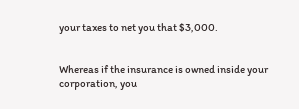your taxes to net you that $3,000.


Whereas if the insurance is owned inside your corporation, you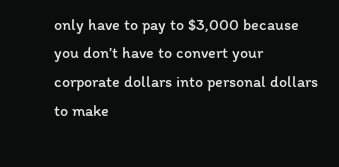only have to pay to $3,000 because you don’t have to convert your corporate dollars into personal dollars to make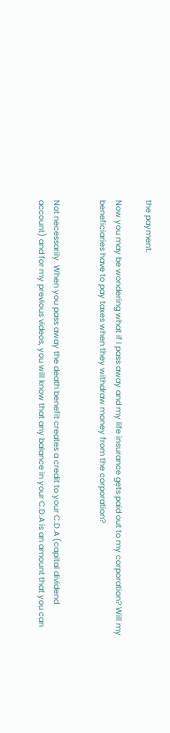the payment.

Now you may be wondering what if I pass away and my life insurance gets paid out to my corporation? Will my beneficiaries have to pay taxes when they withdraw money from the corporation?


Not necessarily. When you pass away the death benefit creates a credit to your C.D.A (capital dividend account) and for my previous videos, you will know that any balance in your C.D.A is an amount that you can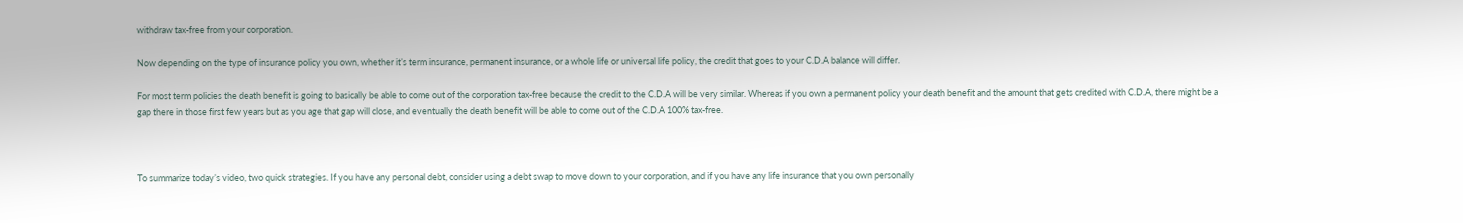withdraw tax-free from your corporation.

Now depending on the type of insurance policy you own, whether it’s term insurance, permanent insurance, or a whole life or universal life policy, the credit that goes to your C.D.A balance will differ.

For most term policies the death benefit is going to basically be able to come out of the corporation tax-free because the credit to the C.D.A will be very similar. Whereas if you own a permanent policy your death benefit and the amount that gets credited with C.D.A, there might be a gap there in those first few years but as you age that gap will close, and eventually the death benefit will be able to come out of the C.D.A 100% tax-free.



To summarize today’s video, two quick strategies. If you have any personal debt, consider using a debt swap to move down to your corporation, and if you have any life insurance that you own personally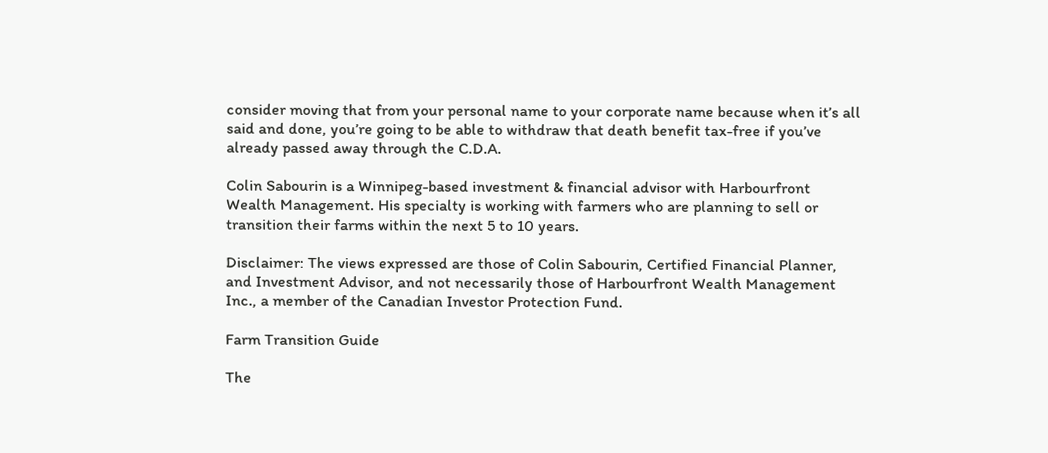consider moving that from your personal name to your corporate name because when it’s all said and done, you’re going to be able to withdraw that death benefit tax-free if you’ve already passed away through the C.D.A.

Colin Sabourin is a Winnipeg-based investment & financial advisor with Harbourfront Wealth Management. His specialty is working with farmers who are planning to sell or transition their farms within the next 5 to 10 years.

Disclaimer: The views expressed are those of Colin Sabourin, Certified Financial Planner, and Investment Advisor, and not necessarily those of Harbourfront Wealth Management Inc., a member of the Canadian Investor Protection Fund.

Farm Transition Guide

The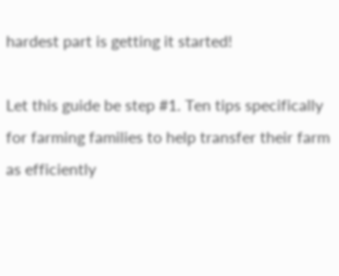hardest part is getting it started!

Let this guide be step #1. Ten tips specifically for farming families to help transfer their farm as efficiently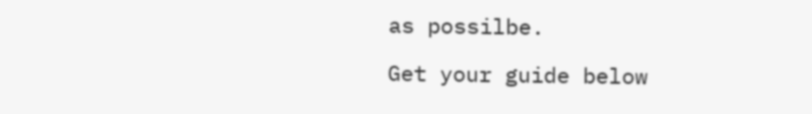as possilbe.

Get your guide below